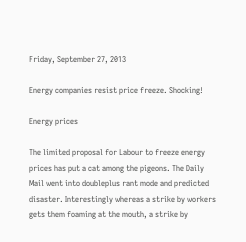Friday, September 27, 2013

Energy companies resist price freeze. Shocking!

Energy prices

The limited proposal for Labour to freeze energy prices has put a cat among the pigeons. The Daily Mail went into doubleplus rant mode and predicted disaster. Interestingly whereas a strike by workers gets them foaming at the mouth, a strike by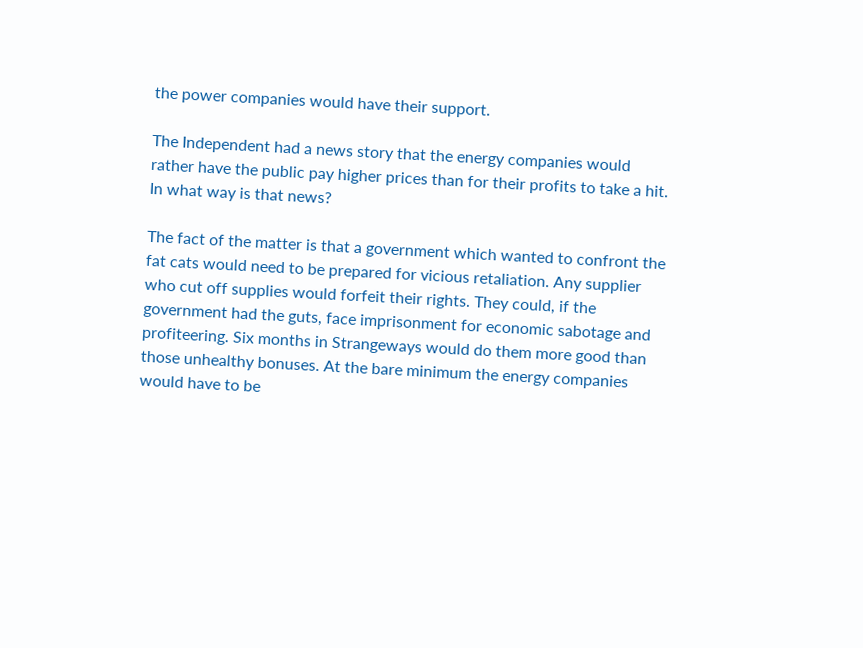the power companies would have their support.

The Independent had a news story that the energy companies would rather have the public pay higher prices than for their profits to take a hit. In what way is that news?

The fact of the matter is that a government which wanted to confront the fat cats would need to be prepared for vicious retaliation. Any supplier who cut off supplies would forfeit their rights. They could, if the government had the guts, face imprisonment for economic sabotage and profiteering. Six months in Strangeways would do them more good than those unhealthy bonuses. At the bare minimum the energy companies would have to be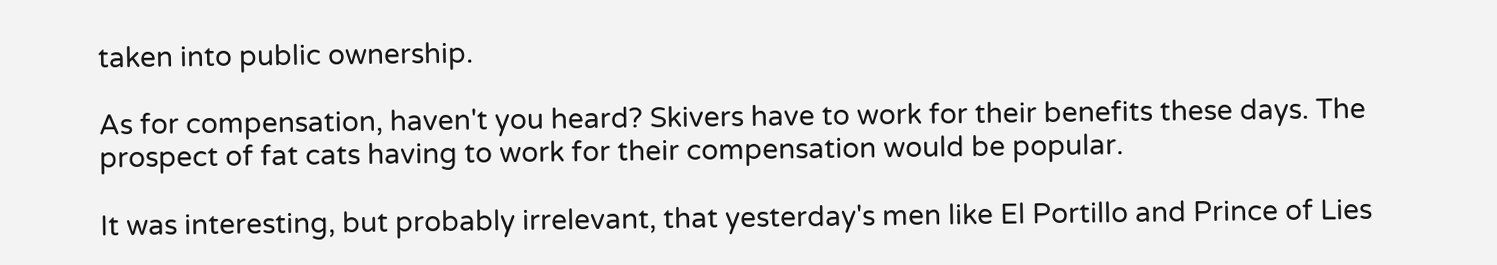taken into public ownership.

As for compensation, haven't you heard? Skivers have to work for their benefits these days. The prospect of fat cats having to work for their compensation would be popular.

It was interesting, but probably irrelevant, that yesterday's men like El Portillo and Prince of Lies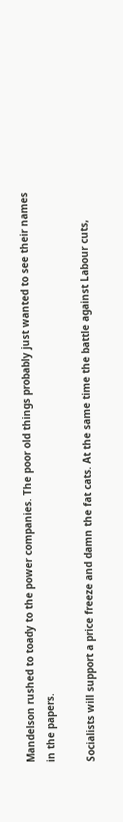Mandelson rushed to toady to the power companies. The poor old things probably just wanted to see their names in the papers.

Socialists will support a price freeze and damn the fat cats. At the same time the battle against Labour cuts,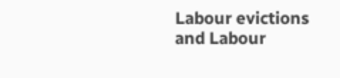Labour evictions and Labour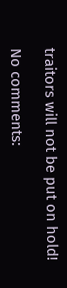traitors will not be put on hold!

No comments: